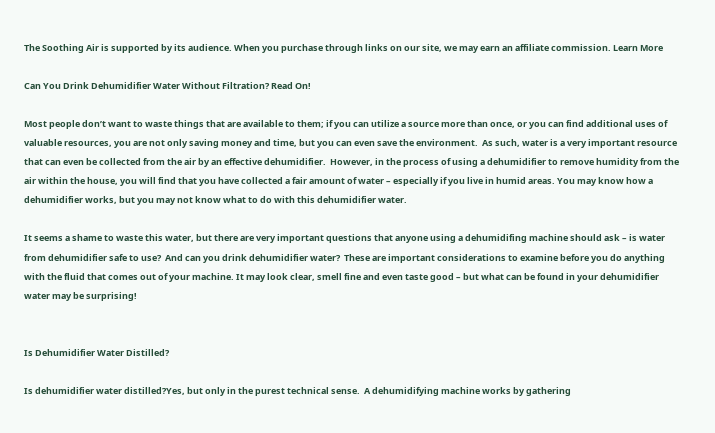The Soothing Air is supported by its audience. When you purchase through links on our site, we may earn an affiliate commission. Learn More

Can You Drink Dehumidifier Water Without Filtration? Read On!

Most people don’t want to waste things that are available to them; if you can utilize a source more than once, or you can find additional uses of valuable resources, you are not only saving money and time, but you can even save the environment.  As such, water is a very important resource that can even be collected from the air by an effective dehumidifier.  However, in the process of using a dehumidifier to remove humidity from the air within the house, you will find that you have collected a fair amount of water – especially if you live in humid areas. You may know how a dehumidifier works, but you may not know what to do with this dehumidifier water.

It seems a shame to waste this water, but there are very important questions that anyone using a dehumidifing machine should ask – is water from dehumidifier safe to use?  And can you drink dehumidifier water?  These are important considerations to examine before you do anything with the fluid that comes out of your machine. It may look clear, smell fine and even taste good – but what can be found in your dehumidifier water may be surprising!


Is Dehumidifier Water Distilled?

Is dehumidifier water distilled?Yes, but only in the purest technical sense.  A dehumidifying machine works by gathering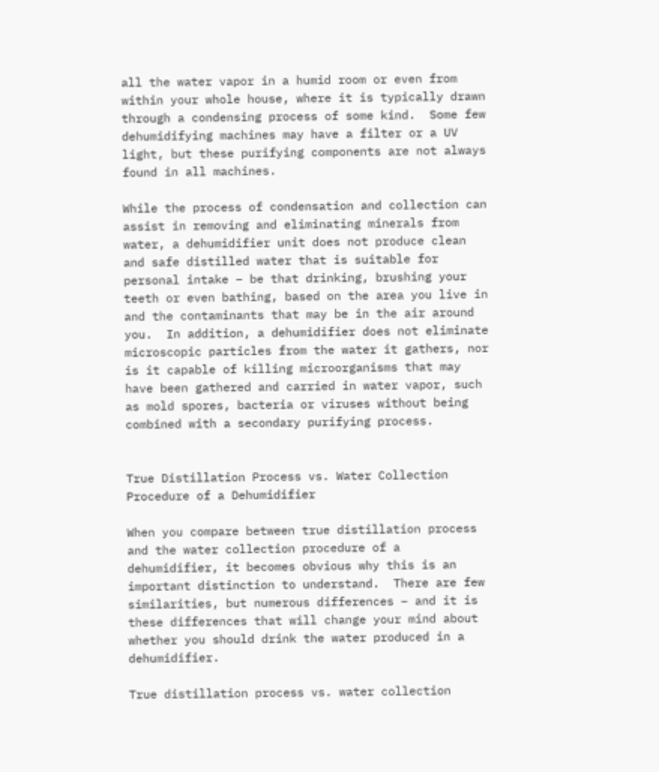all the water vapor in a humid room or even from within your whole house, where it is typically drawn through a condensing process of some kind.  Some few dehumidifying machines may have a filter or a UV light, but these purifying components are not always found in all machines.

While the process of condensation and collection can assist in removing and eliminating minerals from water, a dehumidifier unit does not produce clean and safe distilled water that is suitable for personal intake – be that drinking, brushing your teeth or even bathing, based on the area you live in and the contaminants that may be in the air around you.  In addition, a dehumidifier does not eliminate microscopic particles from the water it gathers, nor is it capable of killing microorganisms that may have been gathered and carried in water vapor, such as mold spores, bacteria or viruses without being combined with a secondary purifying process.


True Distillation Process vs. Water Collection Procedure of a Dehumidifier

When you compare between true distillation process and the water collection procedure of a dehumidifier, it becomes obvious why this is an important distinction to understand.  There are few similarities, but numerous differences – and it is these differences that will change your mind about whether you should drink the water produced in a dehumidifier.

True distillation process vs. water collection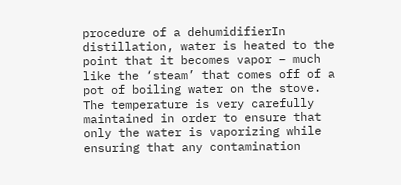procedure of a dehumidifierIn distillation, water is heated to the point that it becomes vapor – much like the ‘steam’ that comes off of a pot of boiling water on the stove.  The temperature is very carefully maintained in order to ensure that only the water is vaporizing while ensuring that any contamination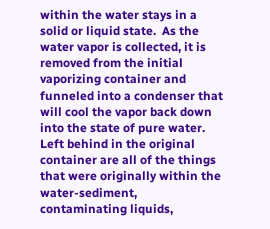within the water stays in a solid or liquid state.  As the water vapor is collected, it is removed from the initial vaporizing container and funneled into a condenser that will cool the vapor back down into the state of pure water.  Left behind in the original container are all of the things that were originally within the water-sediment, contaminating liquids,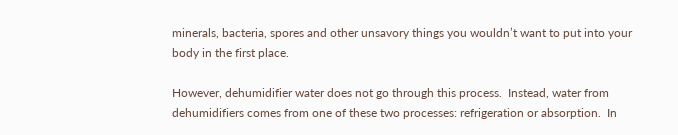minerals, bacteria, spores and other unsavory things you wouldn’t want to put into your body in the first place.

However, dehumidifier water does not go through this process.  Instead, water from dehumidifiers comes from one of these two processes: refrigeration or absorption.  In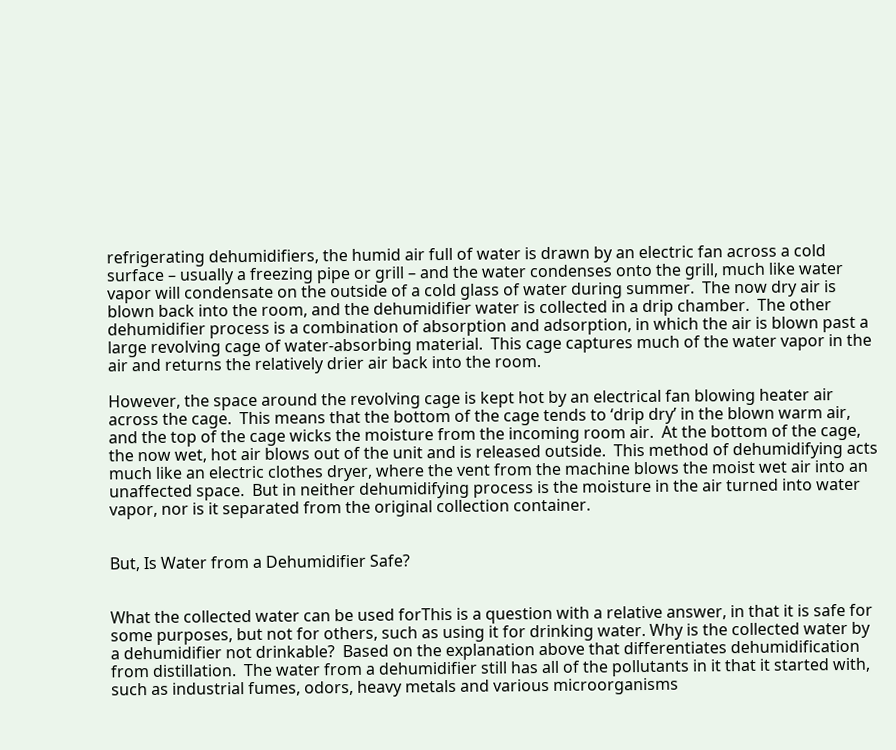refrigerating dehumidifiers, the humid air full of water is drawn by an electric fan across a cold surface – usually a freezing pipe or grill – and the water condenses onto the grill, much like water vapor will condensate on the outside of a cold glass of water during summer.  The now dry air is blown back into the room, and the dehumidifier water is collected in a drip chamber.  The other dehumidifier process is a combination of absorption and adsorption, in which the air is blown past a large revolving cage of water-absorbing material.  This cage captures much of the water vapor in the air and returns the relatively drier air back into the room.

However, the space around the revolving cage is kept hot by an electrical fan blowing heater air across the cage.  This means that the bottom of the cage tends to ‘drip dry’ in the blown warm air, and the top of the cage wicks the moisture from the incoming room air.  At the bottom of the cage, the now wet, hot air blows out of the unit and is released outside.  This method of dehumidifying acts much like an electric clothes dryer, where the vent from the machine blows the moist wet air into an unaffected space.  But in neither dehumidifying process is the moisture in the air turned into water vapor, nor is it separated from the original collection container.


But, Is Water from a Dehumidifier Safe?


What the collected water can be used forThis is a question with a relative answer, in that it is safe for some purposes, but not for others, such as using it for drinking water. Why is the collected water by a dehumidifier not drinkable?  Based on the explanation above that differentiates dehumidification from distillation.  The water from a dehumidifier still has all of the pollutants in it that it started with, such as industrial fumes, odors, heavy metals and various microorganisms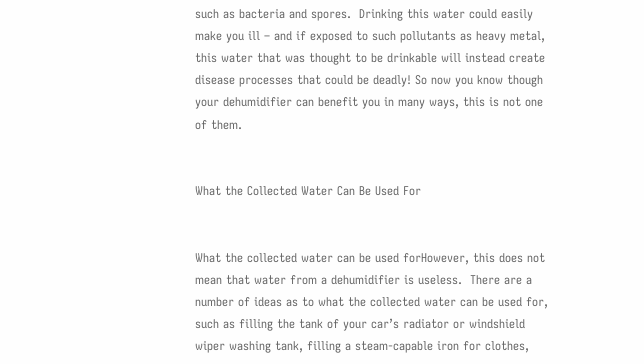such as bacteria and spores.  Drinking this water could easily make you ill – and if exposed to such pollutants as heavy metal, this water that was thought to be drinkable will instead create disease processes that could be deadly! So now you know though your dehumidifier can benefit you in many ways, this is not one of them.


What the Collected Water Can Be Used For


What the collected water can be used forHowever, this does not mean that water from a dehumidifier is useless.  There are a number of ideas as to what the collected water can be used for, such as filling the tank of your car’s radiator or windshield wiper washing tank, filling a steam-capable iron for clothes,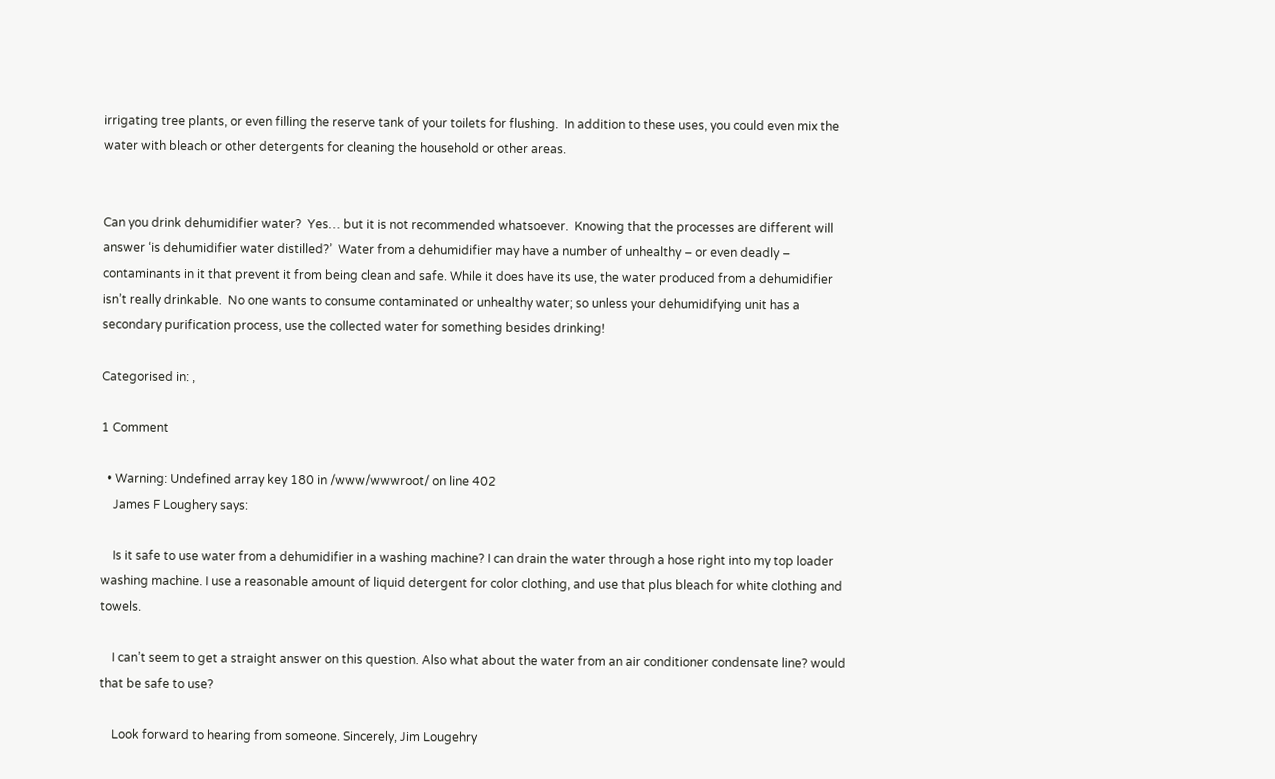irrigating tree plants, or even filling the reserve tank of your toilets for flushing.  In addition to these uses, you could even mix the water with bleach or other detergents for cleaning the household or other areas.


Can you drink dehumidifier water?  Yes… but it is not recommended whatsoever.  Knowing that the processes are different will answer ‘is dehumidifier water distilled?’  Water from a dehumidifier may have a number of unhealthy – or even deadly – contaminants in it that prevent it from being clean and safe. While it does have its use, the water produced from a dehumidifier isn’t really drinkable.  No one wants to consume contaminated or unhealthy water; so unless your dehumidifying unit has a secondary purification process, use the collected water for something besides drinking!

Categorised in: ,

1 Comment

  • Warning: Undefined array key 180 in /www/wwwroot/ on line 402
    James F Loughery says:

    Is it safe to use water from a dehumidifier in a washing machine? I can drain the water through a hose right into my top loader washing machine. I use a reasonable amount of liquid detergent for color clothing, and use that plus bleach for white clothing and towels.

    I can’t seem to get a straight answer on this question. Also what about the water from an air conditioner condensate line? would that be safe to use?

    Look forward to hearing from someone. Sincerely, Jim Lougehry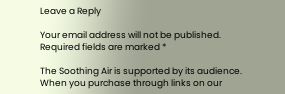Leave a Reply

Your email address will not be published. Required fields are marked *

The Soothing Air is supported by its audience. When you purchase through links on our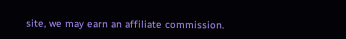site, we may earn an affiliate commission.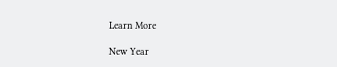Learn More

New Year